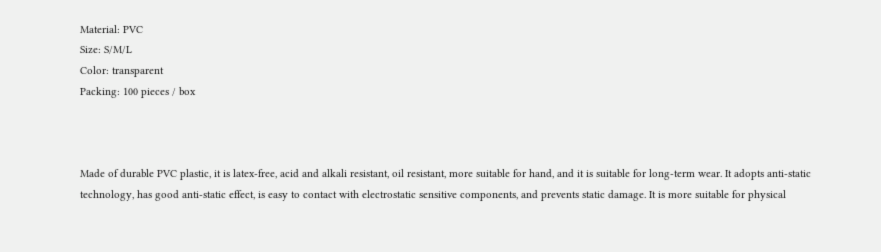Material: PVC
Size: S/M/L
Color: transparent
Packing: 100 pieces / box



Made of durable PVC plastic, it is latex-free, acid and alkali resistant, oil resistant, more suitable for hand, and it is suitable for long-term wear. It adopts anti-static technology, has good anti-static effect, is easy to contact with electrostatic sensitive components, and prevents static damage. It is more suitable for physical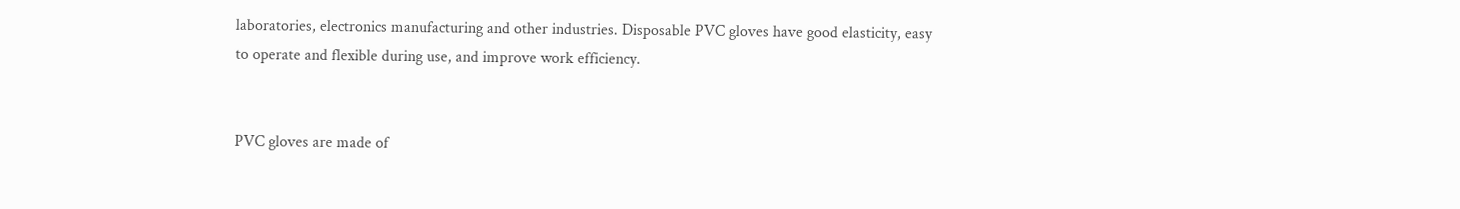laboratories, electronics manufacturing and other industries. Disposable PVC gloves have good elasticity, easy to operate and flexible during use, and improve work efficiency.


PVC gloves are made of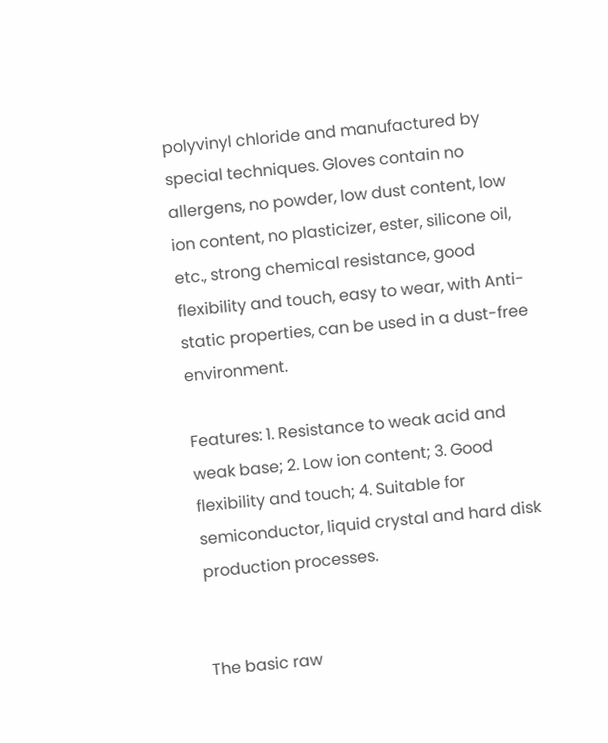polyvinyl chloride and manufactured by special techniques. Gloves contain no allergens, no powder, low dust content, low ion content, no plasticizer, ester, silicone oil, etc., strong chemical resistance, good flexibility and touch, easy to wear, with Anti-static properties, can be used in a dust-free environment.

Features: 1. Resistance to weak acid and weak base; 2. Low ion content; 3. Good flexibility and touch; 4. Suitable for semiconductor, liquid crystal and hard disk production processes.


The basic raw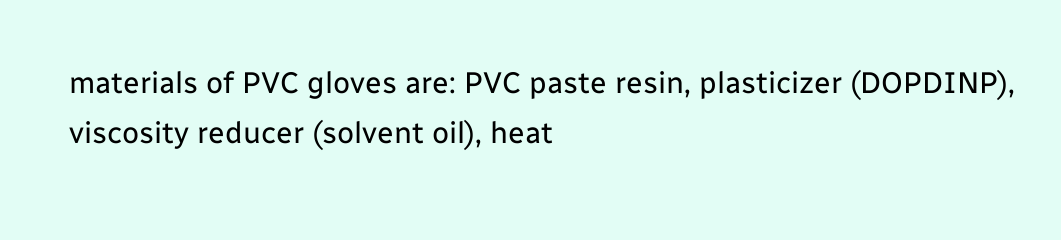materials of PVC gloves are: PVC paste resin, plasticizer (DOPDINP), viscosity reducer (solvent oil), heat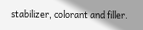stabilizer, colorant and filler.